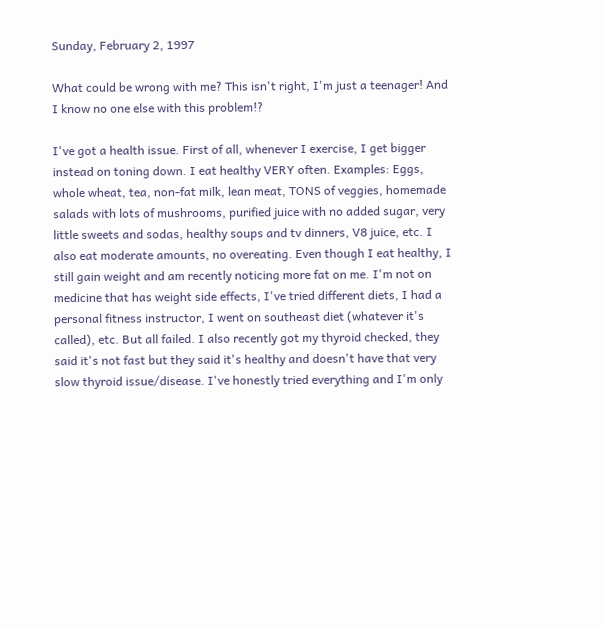Sunday, February 2, 1997

What could be wrong with me? This isn't right, I'm just a teenager! And I know no one else with this problem!?

I've got a health issue. First of all, whenever I exercise, I get bigger instead on toning down. I eat healthy VERY often. Examples: Eggs, whole wheat, tea, non-fat milk, lean meat, TONS of veggies, homemade salads with lots of mushrooms, purified juice with no added sugar, very little sweets and sodas, healthy soups and tv dinners, V8 juice, etc. I also eat moderate amounts, no overeating. Even though I eat healthy, I still gain weight and am recently noticing more fat on me. I'm not on medicine that has weight side effects, I've tried different diets, I had a personal fitness instructor, I went on southeast diet (whatever it's called), etc. But all failed. I also recently got my thyroid checked, they said it's not fast but they said it's healthy and doesn't have that very slow thyroid issue/disease. I've honestly tried everything and I'm only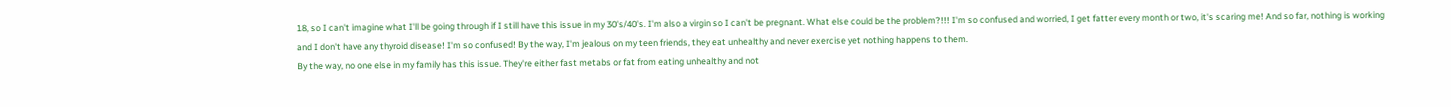18, so I can't imagine what I'll be going through if I still have this issue in my 30's/40's. I'm also a virgin so I can't be pregnant. What else could be the problem?!!! I'm so confused and worried, I get fatter every month or two, it's scaring me! And so far, nothing is working and I don't have any thyroid disease! I'm so confused! By the way, I'm jealous on my teen friends, they eat unhealthy and never exercise yet nothing happens to them.
By the way, no one else in my family has this issue. They're either fast metabs or fat from eating unhealthy and not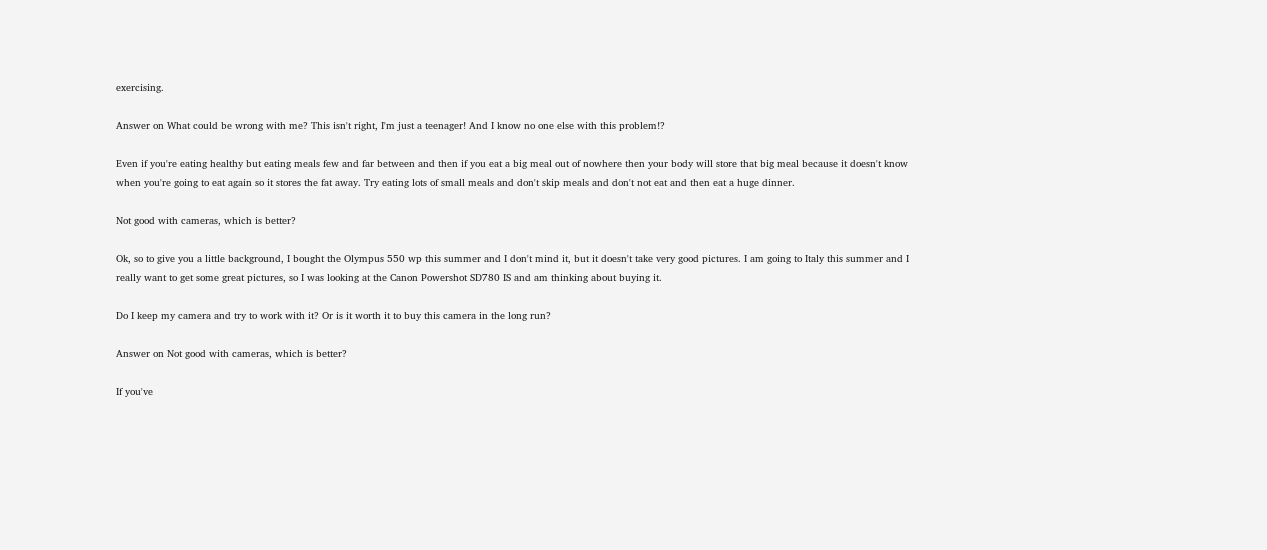exercising.

Answer on What could be wrong with me? This isn't right, I'm just a teenager! And I know no one else with this problem!?

Even if you're eating healthy but eating meals few and far between and then if you eat a big meal out of nowhere then your body will store that big meal because it doesn't know when you're going to eat again so it stores the fat away. Try eating lots of small meals and don't skip meals and don't not eat and then eat a huge dinner.

Not good with cameras, which is better?

Ok, so to give you a little background, I bought the Olympus 550 wp this summer and I don't mind it, but it doesn't take very good pictures. I am going to Italy this summer and I really want to get some great pictures, so I was looking at the Canon Powershot SD780 IS and am thinking about buying it.

Do I keep my camera and try to work with it? Or is it worth it to buy this camera in the long run?

Answer on Not good with cameras, which is better?

If you've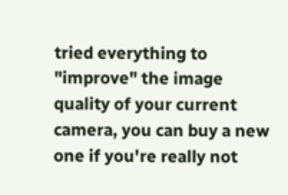tried everything to "improve" the image quality of your current camera, you can buy a new one if you're really not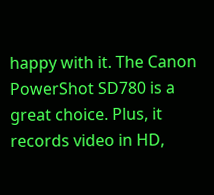happy with it. The Canon PowerShot SD780 is a great choice. Plus, it records video in HD,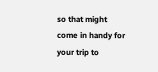so that might come in handy for your trip to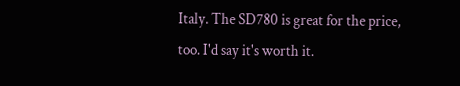Italy. The SD780 is great for the price, too. I'd say it's worth it.